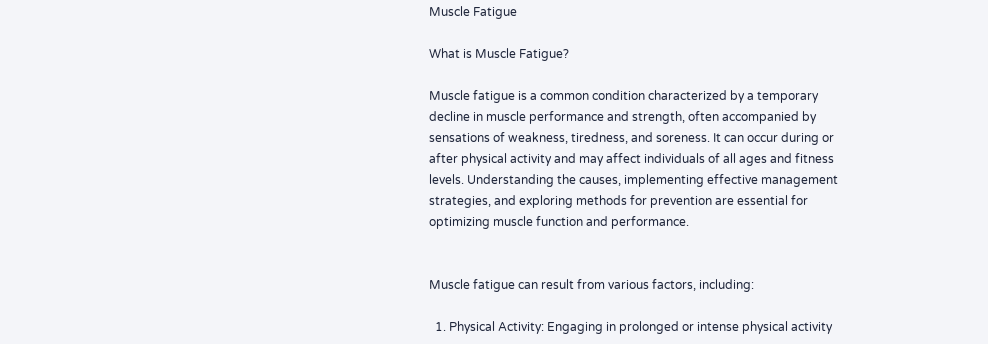Muscle Fatigue

What is Muscle Fatigue?

Muscle fatigue is a common condition characterized by a temporary decline in muscle performance and strength, often accompanied by sensations of weakness, tiredness, and soreness. It can occur during or after physical activity and may affect individuals of all ages and fitness levels. Understanding the causes, implementing effective management strategies, and exploring methods for prevention are essential for optimizing muscle function and performance.


Muscle fatigue can result from various factors, including:

  1. Physical Activity: Engaging in prolonged or intense physical activity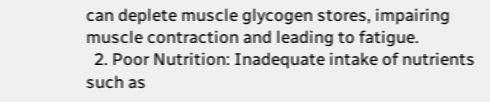can deplete muscle glycogen stores, impairing muscle contraction and leading to fatigue.
  2. Poor Nutrition: Inadequate intake of nutrients such as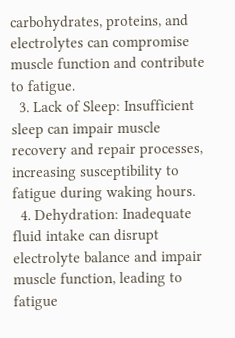carbohydrates, proteins, and electrolytes can compromise muscle function and contribute to fatigue.
  3. Lack of Sleep: Insufficient sleep can impair muscle recovery and repair processes, increasing susceptibility to fatigue during waking hours.
  4. Dehydration: Inadequate fluid intake can disrupt electrolyte balance and impair muscle function, leading to fatigue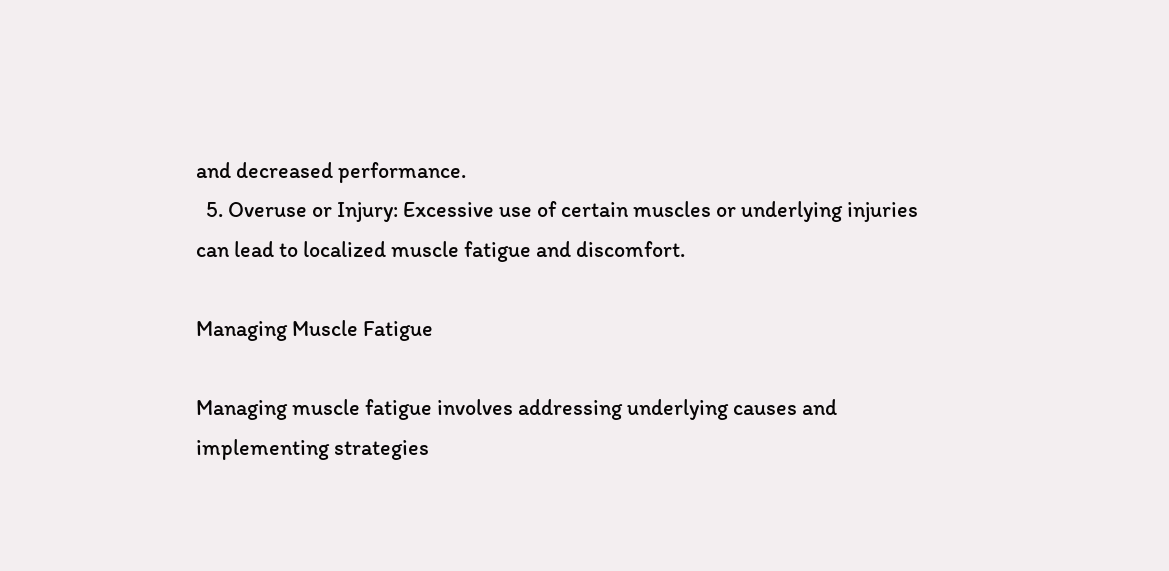and decreased performance.
  5. Overuse or Injury: Excessive use of certain muscles or underlying injuries can lead to localized muscle fatigue and discomfort.

Managing Muscle Fatigue

Managing muscle fatigue involves addressing underlying causes and implementing strategies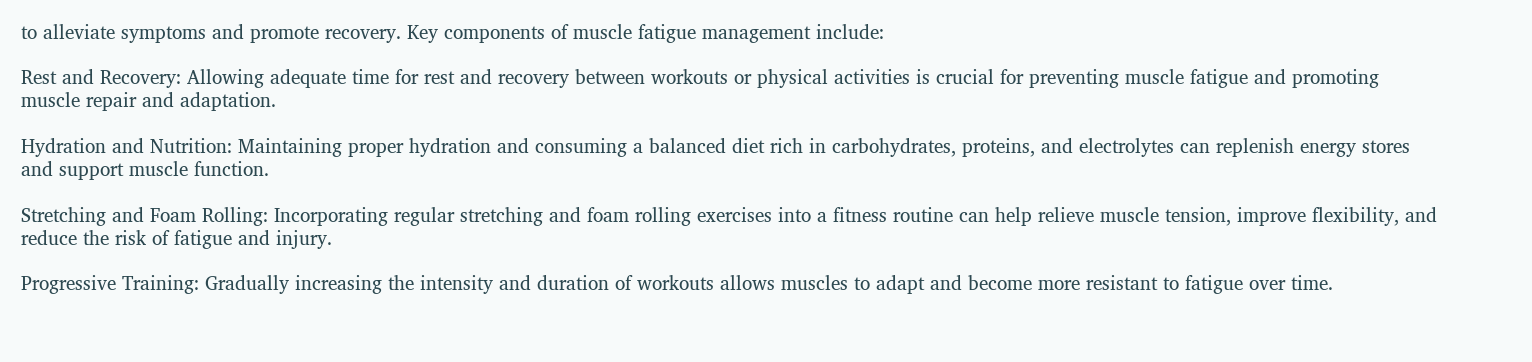to alleviate symptoms and promote recovery. Key components of muscle fatigue management include:

Rest and Recovery: Allowing adequate time for rest and recovery between workouts or physical activities is crucial for preventing muscle fatigue and promoting muscle repair and adaptation.

Hydration and Nutrition: Maintaining proper hydration and consuming a balanced diet rich in carbohydrates, proteins, and electrolytes can replenish energy stores and support muscle function.

Stretching and Foam Rolling: Incorporating regular stretching and foam rolling exercises into a fitness routine can help relieve muscle tension, improve flexibility, and reduce the risk of fatigue and injury.

Progressive Training: Gradually increasing the intensity and duration of workouts allows muscles to adapt and become more resistant to fatigue over time.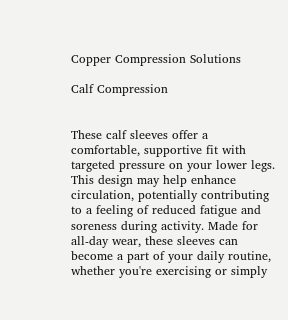Copper Compression Solutions

Calf Compression


These calf sleeves offer a comfortable, supportive fit with targeted pressure on your lower legs. This design may help enhance circulation, potentially contributing to a feeling of reduced fatigue and soreness during activity. Made for all-day wear, these sleeves can become a part of your daily routine, whether you're exercising or simply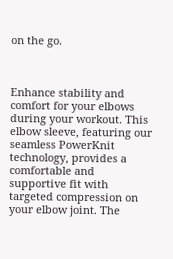on the go.



Enhance stability and comfort for your elbows during your workout. This elbow sleeve, featuring our seamless PowerKnit technology, provides a comfortable and supportive fit with targeted compression on your elbow joint. The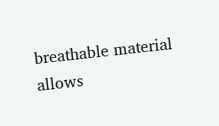breathable material allows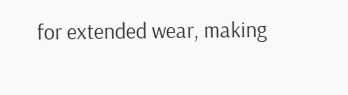for extended wear, making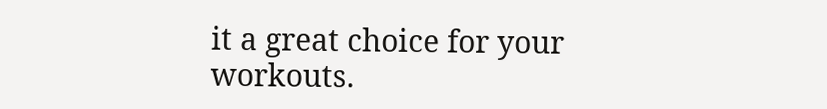it a great choice for your workouts.